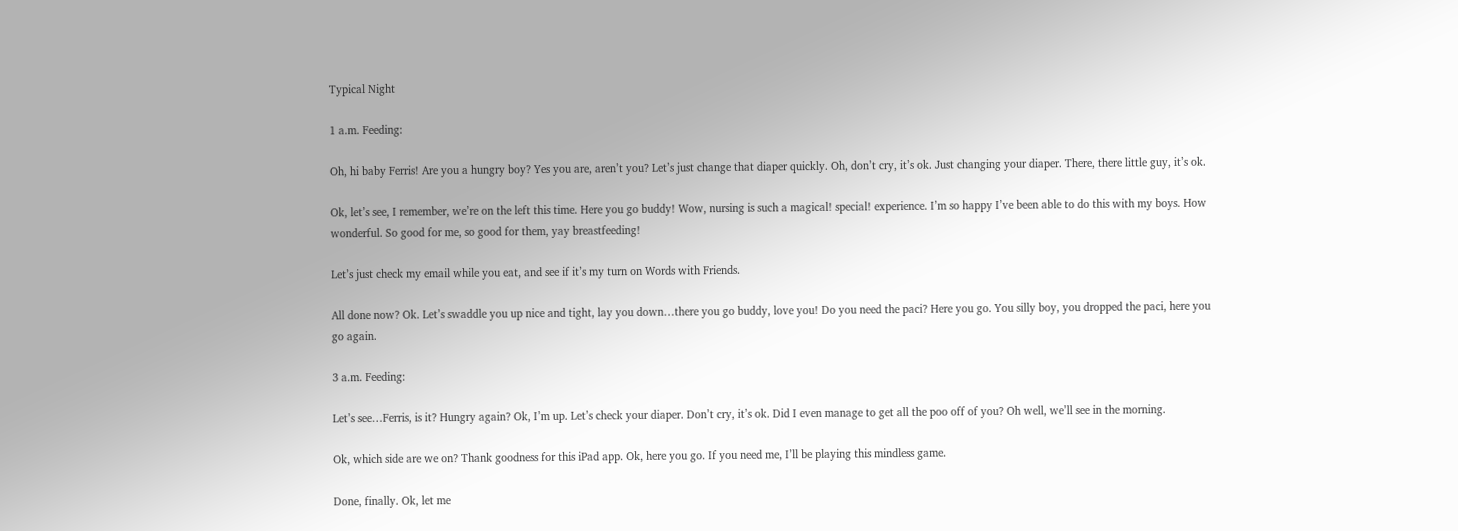Typical Night

1 a.m. Feeding:

Oh, hi baby Ferris! Are you a hungry boy? Yes you are, aren’t you? Let’s just change that diaper quickly. Oh, don’t cry, it’s ok. Just changing your diaper. There, there little guy, it’s ok.

Ok, let’s see, I remember, we’re on the left this time. Here you go buddy! Wow, nursing is such a magical! special! experience. I’m so happy I’ve been able to do this with my boys. How wonderful. So good for me, so good for them, yay breastfeeding!

Let’s just check my email while you eat, and see if it’s my turn on Words with Friends.

All done now? Ok. Let’s swaddle you up nice and tight, lay you down…there you go buddy, love you! Do you need the paci? Here you go. You silly boy, you dropped the paci, here you go again.

3 a.m. Feeding:

Let’s see…Ferris, is it? Hungry again? Ok, I’m up. Let’s check your diaper. Don’t cry, it’s ok. Did I even manage to get all the poo off of you? Oh well, we’ll see in the morning.

Ok, which side are we on? Thank goodness for this iPad app. Ok, here you go. If you need me, I’ll be playing this mindless game.

Done, finally. Ok, let me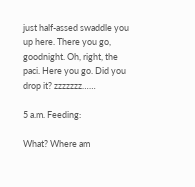just half-assed swaddle you up here. There you go, goodnight. Oh, right, the paci. Here you go. Did you drop it? zzzzzzz……

5 a.m. Feeding:

What? Where am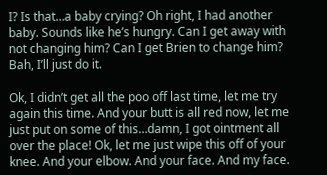I? Is that…a baby crying? Oh right, I had another baby. Sounds like he’s hungry. Can I get away with not changing him? Can I get Brien to change him? Bah, I’ll just do it.

Ok, I didn’t get all the poo off last time, let me try again this time. And your butt is all red now, let me just put on some of this…damn, I got ointment all over the place! Ok, let me just wipe this off of your knee. And your elbow. And your face. And my face.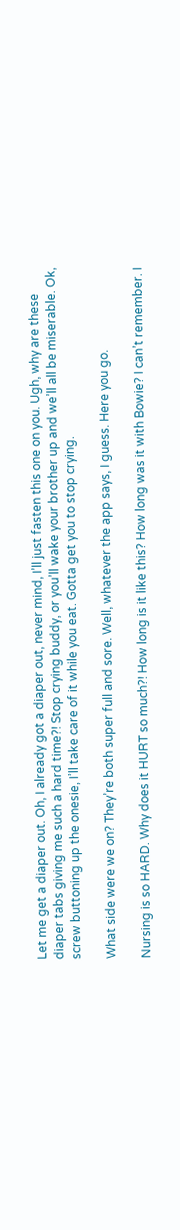Let me get a diaper out. Oh, I already got a diaper out, never mind, I’ll just fasten this one on you. Ugh, why are these diaper tabs giving me such a hard time?! Stop crying buddy, or you’ll wake your brother up and we’ll all be miserable. Ok, screw buttoning up the onesie, I’ll take care of it while you eat. Gotta get you to stop crying.

What side were we on? They’re both super full and sore. Well, whatever the app says, I guess. Here you go.

Nursing is so HARD. Why does it HURT so much?! How long is it like this? How long was it with Bowie? I can’t remember. I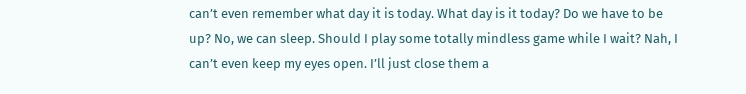can’t even remember what day it is today. What day is it today? Do we have to be up? No, we can sleep. Should I play some totally mindless game while I wait? Nah, I can’t even keep my eyes open. I’ll just close them a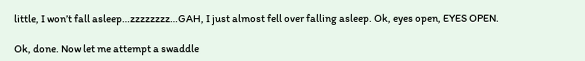little, I won’t fall asleep…zzzzzzzz…GAH, I just almost fell over falling asleep. Ok, eyes open, EYES OPEN.

Ok, done. Now let me attempt a swaddle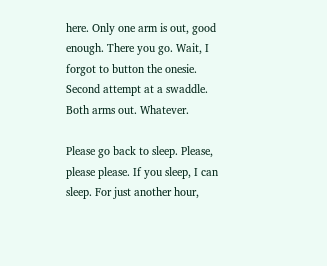here. Only one arm is out, good enough. There you go. Wait, I forgot to button the onesie. Second attempt at a swaddle. Both arms out. Whatever.

Please go back to sleep. Please, please please. If you sleep, I can sleep. For just another hour,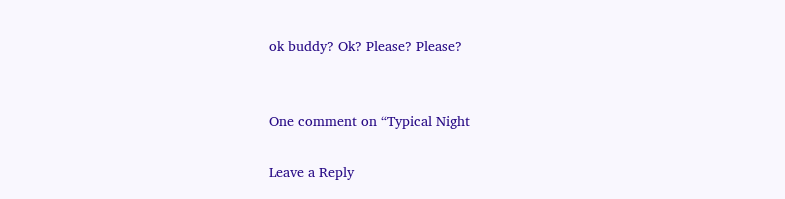ok buddy? Ok? Please? Please?


One comment on “Typical Night

Leave a Reply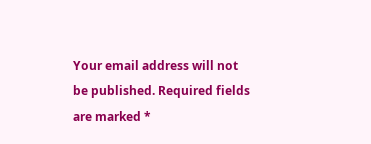Your email address will not be published. Required fields are marked *